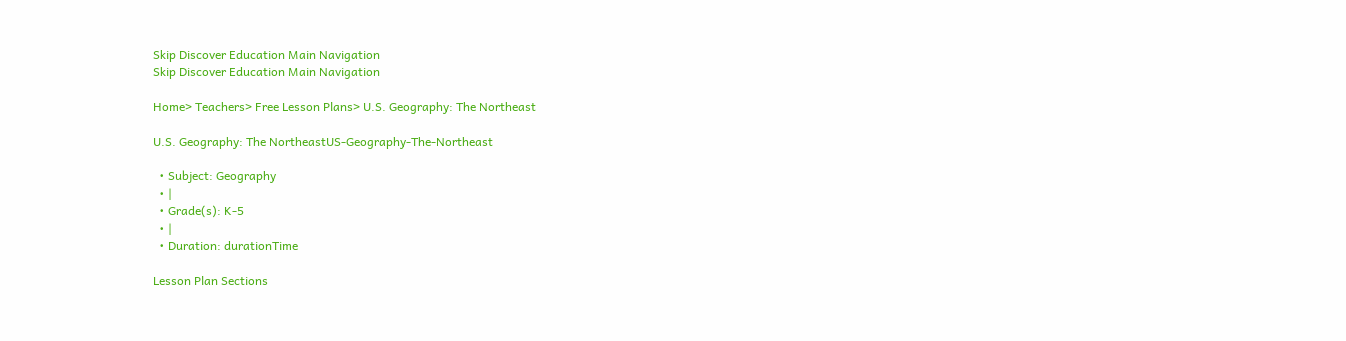Skip Discover Education Main Navigation
Skip Discover Education Main Navigation

Home> Teachers> Free Lesson Plans> U.S. Geography: The Northeast

U.S. Geography: The NortheastUS-Geography-The-Northeast

  • Subject: Geography
  • |
  • Grade(s): K-5
  • |
  • Duration: durationTime

Lesson Plan Sections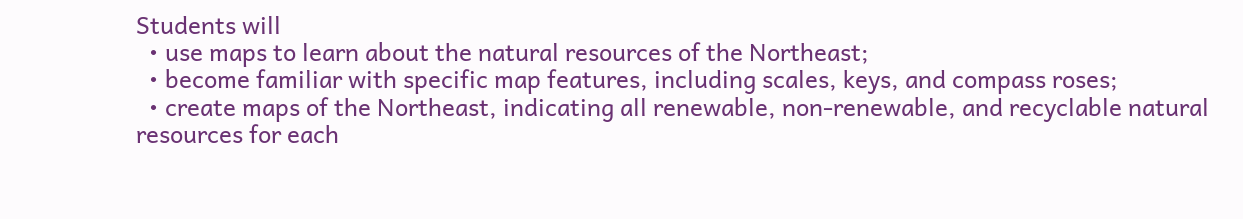Students will
  • use maps to learn about the natural resources of the Northeast;
  • become familiar with specific map features, including scales, keys, and compass roses;
  • create maps of the Northeast, indicating all renewable, non-renewable, and recyclable natural resources for each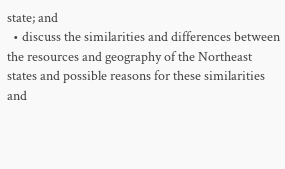state; and
  • discuss the similarities and differences between the resources and geography of the Northeast states and possible reasons for these similarities and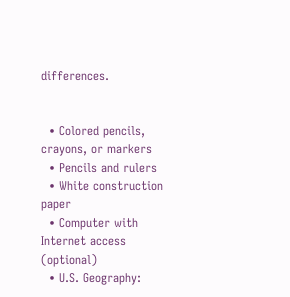differences.


  • Colored pencils, crayons, or markers
  • Pencils and rulers
  • White construction paper
  • Computer with Internet access (optional)
  • U.S. Geography: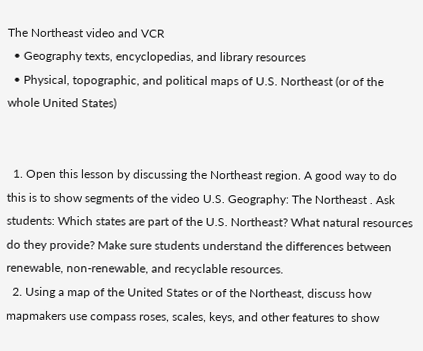The Northeast video and VCR
  • Geography texts, encyclopedias, and library resources
  • Physical, topographic, and political maps of U.S. Northeast (or of the whole United States)


  1. Open this lesson by discussing the Northeast region. A good way to do this is to show segments of the video U.S. Geography: The Northeast . Ask students: Which states are part of the U.S. Northeast? What natural resources do they provide? Make sure students understand the differences between renewable, non-renewable, and recyclable resources.
  2. Using a map of the United States or of the Northeast, discuss how mapmakers use compass roses, scales, keys, and other features to show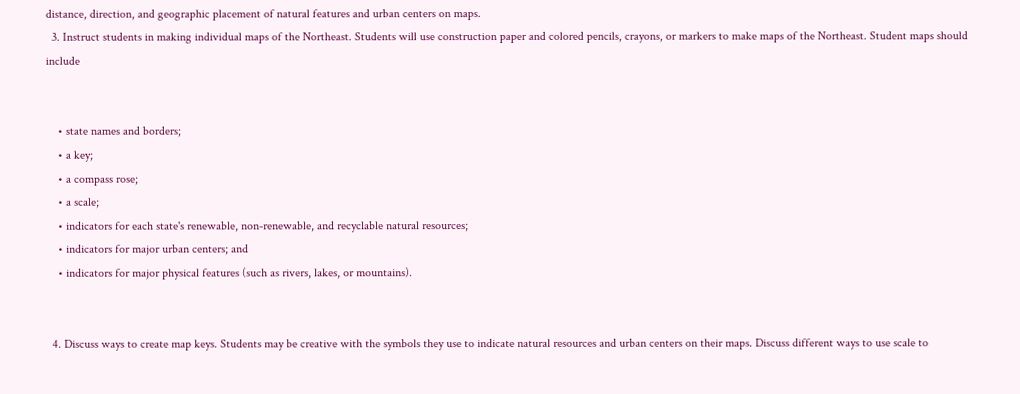distance, direction, and geographic placement of natural features and urban centers on maps.
  3. Instruct students in making individual maps of the Northeast. Students will use construction paper and colored pencils, crayons, or markers to make maps of the Northeast. Student maps should include


    • state names and borders;
    • a key;
    • a compass rose;
    • a scale;
    • indicators for each state's renewable, non-renewable, and recyclable natural resources;
    • indicators for major urban centers; and
    • indicators for major physical features (such as rivers, lakes, or mountains).


  4. Discuss ways to create map keys. Students may be creative with the symbols they use to indicate natural resources and urban centers on their maps. Discuss different ways to use scale to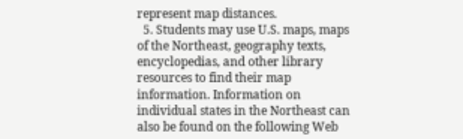represent map distances.
  5. Students may use U.S. maps, maps of the Northeast, geography texts, encyclopedias, and other library resources to find their map information. Information on individual states in the Northeast can also be found on the following Web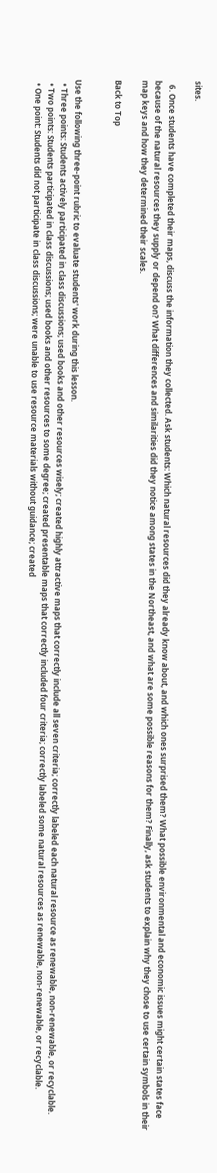sites.

  6. Once students have completed their maps, discuss the information they collected. Ask students: Which natural resources did they already know about, and which ones surprised them? What possible environmental and economic issues might certain states face because of the natural resources they supply or depend on? What differences and similarities did they notice among states in the Northeast, and what are some possible reasons for them? Finally, ask students to explain why they chose to use certain symbols in their map keys and how they determined their scales.

Back to Top


Use the following three-point rubric to evaluate students' work during this lesson.
  • Three points: Students actively participated in class discussions; used books and other resources wisely; created highly attractive maps that correctly include all seven criteria; correctly labeled each natural resource as renewable, non-renewable, or recyclable.
  • Two points: Students participated in class discussions; used books and other resources to some degree; created presentable maps that correctly included four criteria; correctly labeled some natural resources as renewable, non-renewable, or recyclable.
  • One point: Students did not participate in class discussions; were unable to use resource materials without guidance; created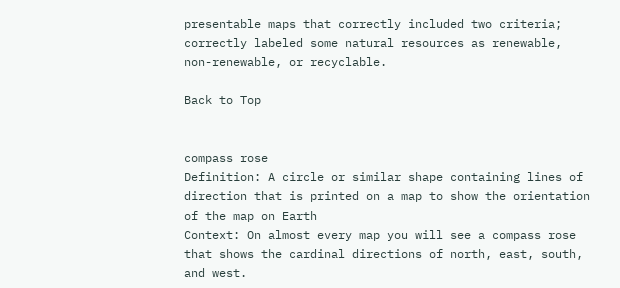presentable maps that correctly included two criteria; correctly labeled some natural resources as renewable, non-renewable, or recyclable.

Back to Top


compass rose
Definition: A circle or similar shape containing lines of direction that is printed on a map to show the orientation of the map on Earth
Context: On almost every map you will see a compass rose that shows the cardinal directions of north, east, south, and west.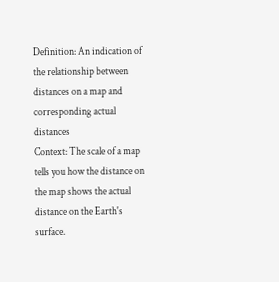Definition: An indication of the relationship between distances on a map and corresponding actual distances
Context: The scale of a map tells you how the distance on the map shows the actual distance on the Earth's surface.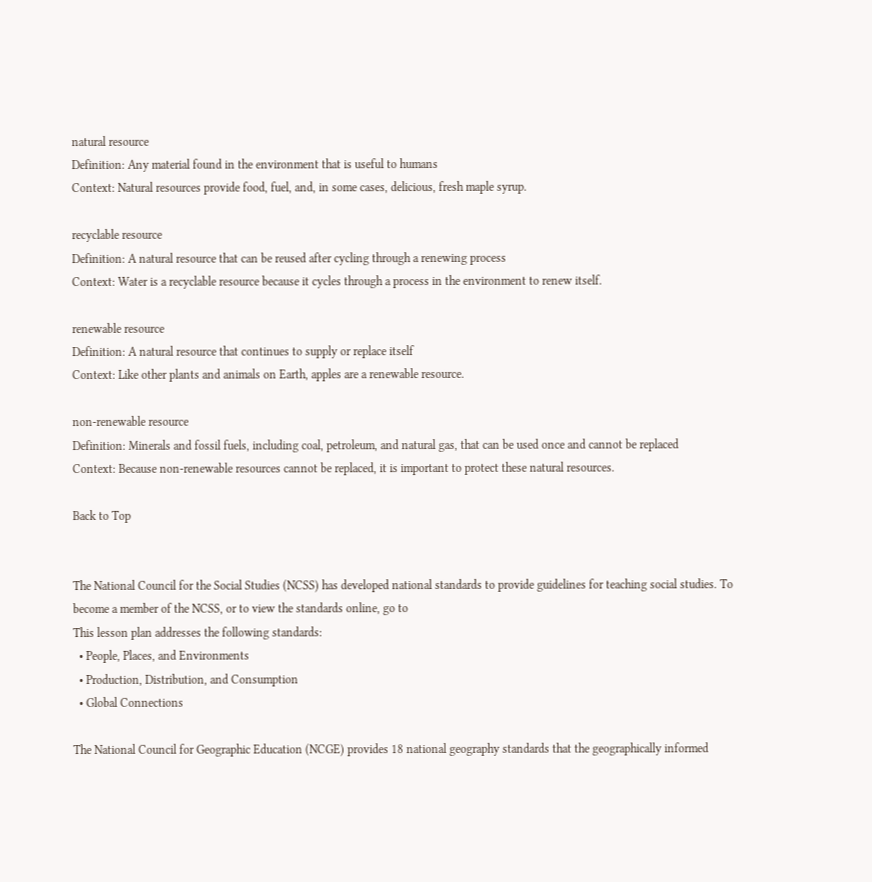natural resource
Definition: Any material found in the environment that is useful to humans
Context: Natural resources provide food, fuel, and, in some cases, delicious, fresh maple syrup.

recyclable resource
Definition: A natural resource that can be reused after cycling through a renewing process
Context: Water is a recyclable resource because it cycles through a process in the environment to renew itself.

renewable resource
Definition: A natural resource that continues to supply or replace itself
Context: Like other plants and animals on Earth, apples are a renewable resource.

non-renewable resource
Definition: Minerals and fossil fuels, including coal, petroleum, and natural gas, that can be used once and cannot be replaced
Context: Because non-renewable resources cannot be replaced, it is important to protect these natural resources.

Back to Top


The National Council for the Social Studies (NCSS) has developed national standards to provide guidelines for teaching social studies. To become a member of the NCSS, or to view the standards online, go to
This lesson plan addresses the following standards:
  • People, Places, and Environments
  • Production, Distribution, and Consumption
  • Global Connections

The National Council for Geographic Education (NCGE) provides 18 national geography standards that the geographically informed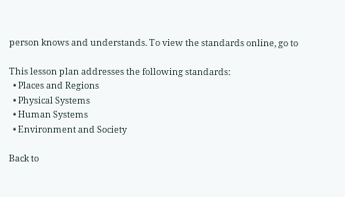person knows and understands. To view the standards online, go to

This lesson plan addresses the following standards:
  • Places and Regions
  • Physical Systems
  • Human Systems
  • Environment and Society

Back to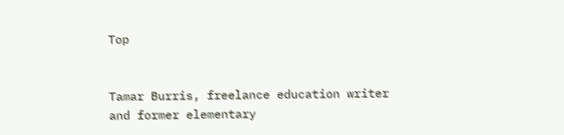Top


Tamar Burris, freelance education writer and former elementary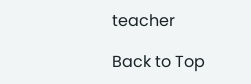teacher

Back to Top